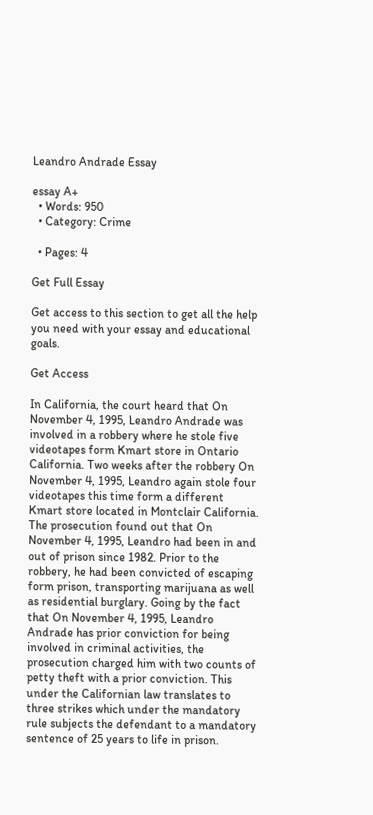Leandro Andrade Essay

essay A+
  • Words: 950
  • Category: Crime

  • Pages: 4

Get Full Essay

Get access to this section to get all the help you need with your essay and educational goals.

Get Access

In California, the court heard that On November 4, 1995, Leandro Andrade was involved in a robbery where he stole five videotapes form Kmart store in Ontario California. Two weeks after the robbery On November 4, 1995, Leandro again stole four videotapes this time form a different Kmart store located in Montclair California. The prosecution found out that On November 4, 1995, Leandro had been in and out of prison since 1982. Prior to the robbery, he had been convicted of escaping form prison, transporting marijuana as well as residential burglary. Going by the fact that On November 4, 1995, Leandro Andrade has prior conviction for being involved in criminal activities, the prosecution charged him with two counts of petty theft with a prior conviction. This under the Californian law translates to three strikes which under the mandatory rule subjects the defendant to a mandatory sentence of 25 years to life in prison.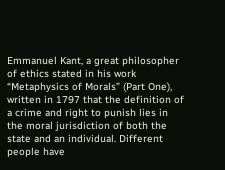Emmanuel Kant, a great philosopher of ethics stated in his work “Metaphysics of Morals” (Part One), written in 1797 that the definition of a crime and right to punish lies in the moral jurisdiction of both the state and an individual. Different people have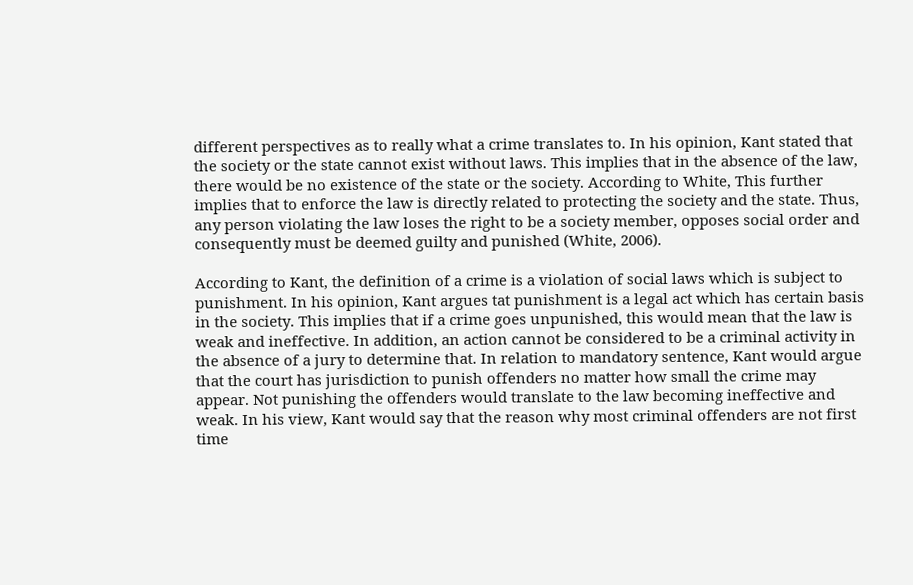different perspectives as to really what a crime translates to. In his opinion, Kant stated that the society or the state cannot exist without laws. This implies that in the absence of the law, there would be no existence of the state or the society. According to White, This further implies that to enforce the law is directly related to protecting the society and the state. Thus, any person violating the law loses the right to be a society member, opposes social order and consequently must be deemed guilty and punished (White, 2006).

According to Kant, the definition of a crime is a violation of social laws which is subject to punishment. In his opinion, Kant argues tat punishment is a legal act which has certain basis in the society. This implies that if a crime goes unpunished, this would mean that the law is weak and ineffective. In addition, an action cannot be considered to be a criminal activity in the absence of a jury to determine that. In relation to mandatory sentence, Kant would argue that the court has jurisdiction to punish offenders no matter how small the crime may appear. Not punishing the offenders would translate to the law becoming ineffective and weak. In his view, Kant would say that the reason why most criminal offenders are not first time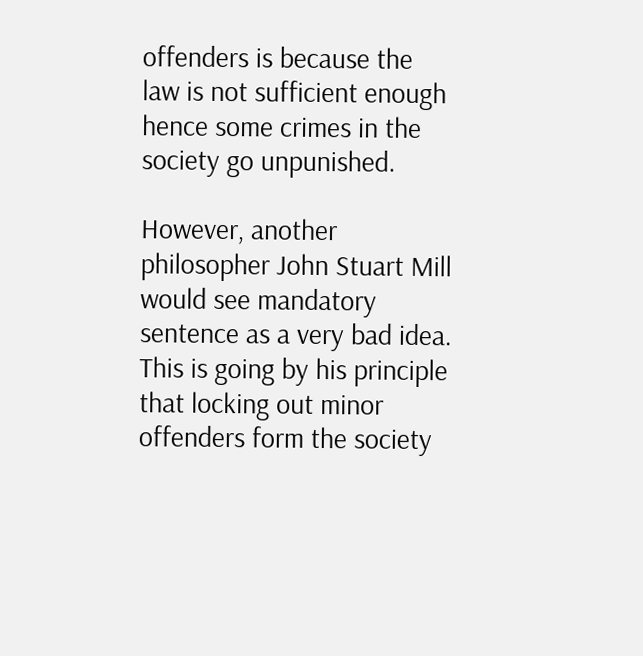offenders is because the law is not sufficient enough hence some crimes in the society go unpunished.

However, another philosopher John Stuart Mill would see mandatory sentence as a very bad idea. This is going by his principle that locking out minor offenders form the society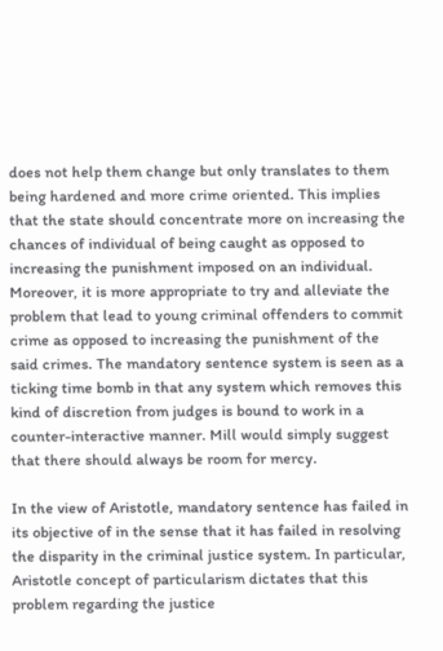does not help them change but only translates to them being hardened and more crime oriented. This implies that the state should concentrate more on increasing the chances of individual of being caught as opposed to increasing the punishment imposed on an individual. Moreover, it is more appropriate to try and alleviate the problem that lead to young criminal offenders to commit crime as opposed to increasing the punishment of the said crimes. The mandatory sentence system is seen as a ticking time bomb in that any system which removes this kind of discretion from judges is bound to work in a counter-interactive manner. Mill would simply suggest that there should always be room for mercy.

In the view of Aristotle, mandatory sentence has failed in its objective of in the sense that it has failed in resolving the disparity in the criminal justice system. In particular, Aristotle concept of particularism dictates that this problem regarding the justice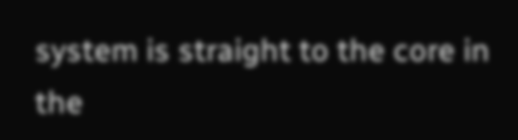system is straight to the core in the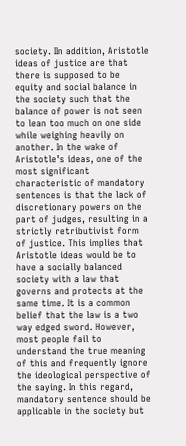society. IIn addition, Aristotle ideas of justice are that there is supposed to be equity and social balance in the society such that the balance of power is not seen to lean too much on one side while weighing heavily on another. In the wake of Aristotle’s ideas, one of the most significant characteristic of mandatory sentences is that the lack of discretionary powers on the part of judges, resulting in a strictly retributivist form of justice. This implies that Aristotle ideas would be to have a socially balanced society with a law that governs and protects at the same time. It is a common belief that the law is a two way edged sword. However, most people fail to understand the true meaning of this and frequently ignore the ideological perspective of the saying. In this regard, mandatory sentence should be applicable in the society but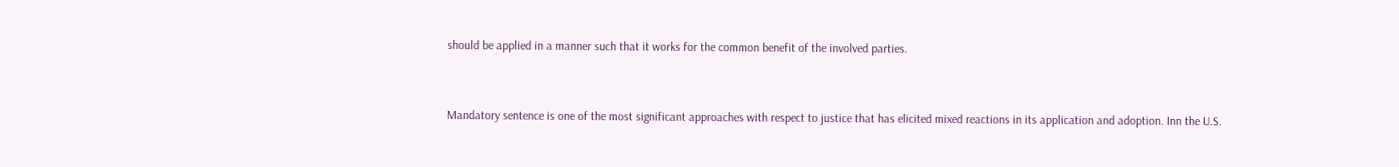should be applied in a manner such that it works for the common benefit of the involved parties.


Mandatory sentence is one of the most significant approaches with respect to justice that has elicited mixed reactions in its application and adoption. Inn the U.S.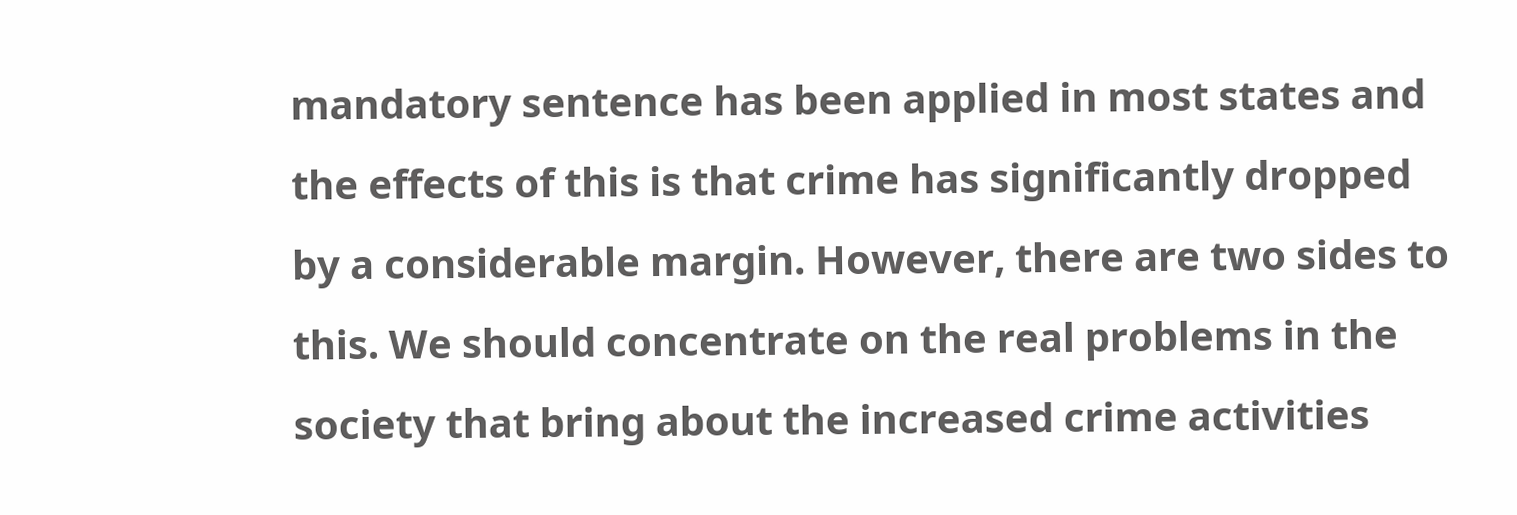mandatory sentence has been applied in most states and the effects of this is that crime has significantly dropped by a considerable margin. However, there are two sides to this. We should concentrate on the real problems in the society that bring about the increased crime activities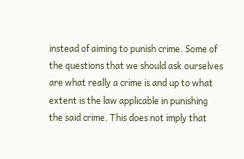instead of aiming to punish crime. Some of the questions that we should ask ourselves are what really a crime is and up to what extent is the law applicable in punishing the said crime. This does not imply that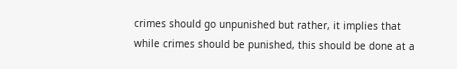crimes should go unpunished but rather, it implies that while crimes should be punished, this should be done at a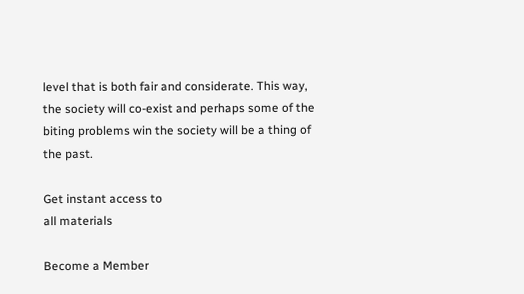level that is both fair and considerate. This way, the society will co-exist and perhaps some of the biting problems win the society will be a thing of the past.

Get instant access to
all materials

Become a Member